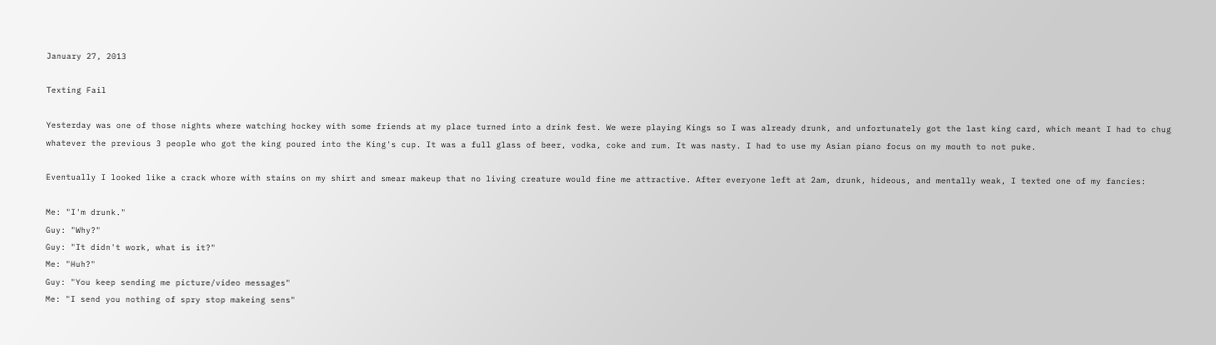January 27, 2013

Texting Fail

Yesterday was one of those nights where watching hockey with some friends at my place turned into a drink fest. We were playing Kings so I was already drunk, and unfortunately got the last king card, which meant I had to chug whatever the previous 3 people who got the king poured into the King's cup. It was a full glass of beer, vodka, coke and rum. It was nasty. I had to use my Asian piano focus on my mouth to not puke.

Eventually I looked like a crack whore with stains on my shirt and smear makeup that no living creature would fine me attractive. After everyone left at 2am, drunk, hideous, and mentally weak, I texted one of my fancies:

Me: "I'm drunk."
Guy: "Why?"
Guy: "It didn't work, what is it?"
Me: "Huh?"
Guy: "You keep sending me picture/video messages"
Me: "I send you nothing of spry stop makeing sens"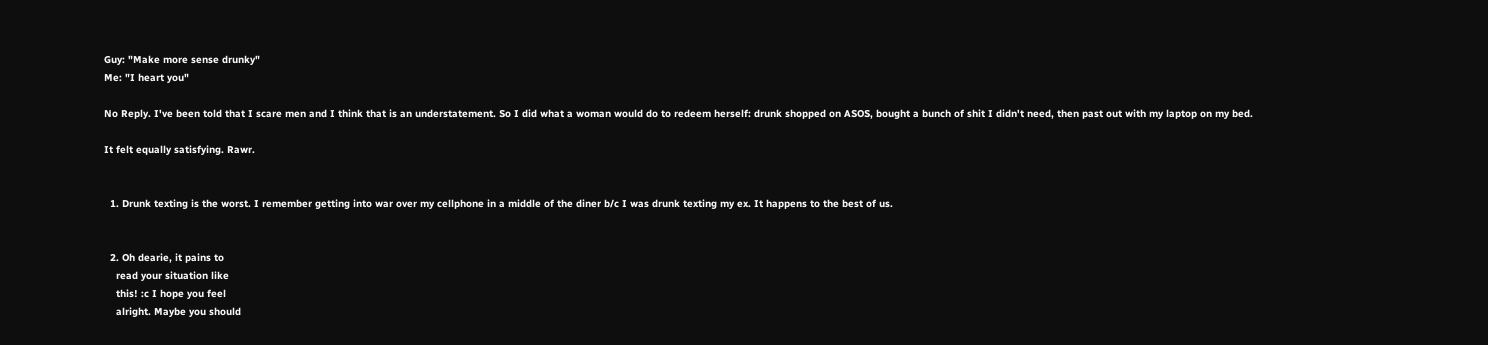Guy: "Make more sense drunky"
Me: "I heart you"

No Reply. I've been told that I scare men and I think that is an understatement. So I did what a woman would do to redeem herself: drunk shopped on ASOS, bought a bunch of shit I didn't need, then past out with my laptop on my bed.

It felt equally satisfying. Rawr.


  1. Drunk texting is the worst. I remember getting into war over my cellphone in a middle of the diner b/c I was drunk texting my ex. It happens to the best of us.


  2. Oh dearie, it pains to
    read your situation like
    this! :c I hope you feel
    alright. Maybe you should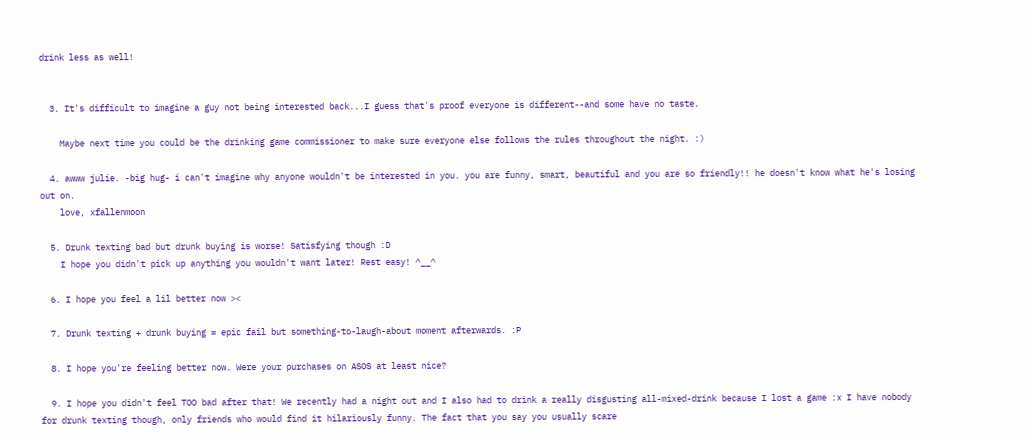drink less as well!


  3. It's difficult to imagine a guy not being interested back...I guess that's proof everyone is different--and some have no taste.

    Maybe next time you could be the drinking game commissioner to make sure everyone else follows the rules throughout the night. :)

  4. awww julie. -big hug- i can't imagine why anyone wouldn't be interested in you. you are funny, smart, beautiful and you are so friendly!! he doesn't know what he's losing out on.
    love, xfallenmoon

  5. Drunk texting bad but drunk buying is worse! Satisfying though :D
    I hope you didn't pick up anything you wouldn't want later! Rest easy! ^__^

  6. I hope you feel a lil better now ><

  7. Drunk texting + drunk buying = epic fail but something-to-laugh-about moment afterwards. :P

  8. I hope you're feeling better now. Were your purchases on ASOS at least nice?

  9. I hope you didn't feel TOO bad after that! We recently had a night out and I also had to drink a really disgusting all-mixed-drink because I lost a game :x I have nobody for drunk texting though, only friends who would find it hilariously funny. The fact that you say you usually scare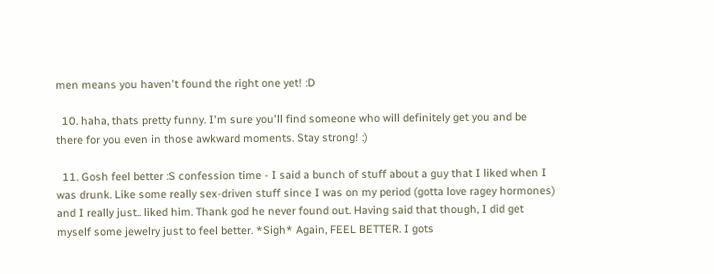men means you haven't found the right one yet! :D

  10. haha, thats pretty funny. I'm sure you'll find someone who will definitely get you and be there for you even in those awkward moments. Stay strong! :)

  11. Gosh feel better :S confession time - I said a bunch of stuff about a guy that I liked when I was drunk. Like some really sex-driven stuff since I was on my period (gotta love ragey hormones) and I really just.. liked him. Thank god he never found out. Having said that though, I did get myself some jewelry just to feel better. *Sigh* Again, FEEL BETTER. I gots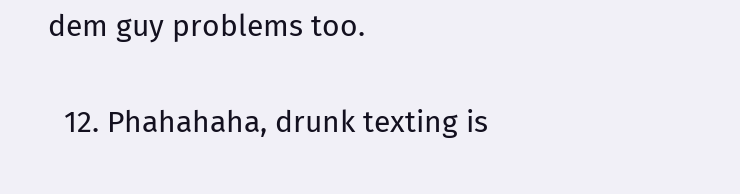dem guy problems too.

  12. Phahahaha, drunk texting is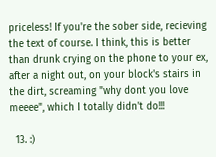priceless! If you're the sober side, recieving the text of course. I think, this is better than drunk crying on the phone to your ex, after a night out, on your block's stairs in the dirt, screaming "why dont you love meeee", which I totally didn't do!!!

  13. :)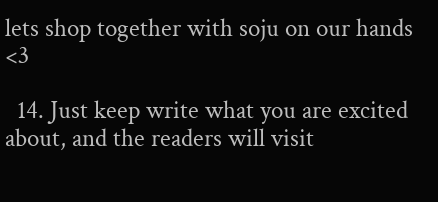lets shop together with soju on our hands <3

  14. Just keep write what you are excited about, and the readers will visit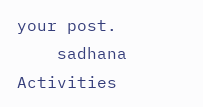your post.
    sadhana Activities